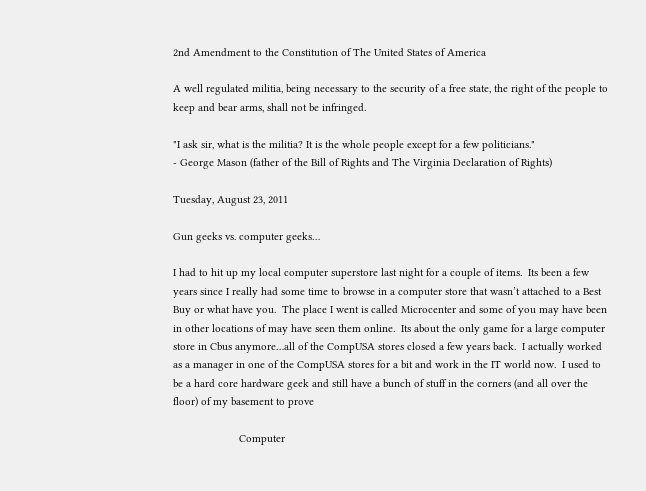2nd Amendment to the Constitution of The United States of America

A well regulated militia, being necessary to the security of a free state, the right of the people to keep and bear arms, shall not be infringed.

"I ask sir, what is the militia? It is the whole people except for a few politicians."
- George Mason (father of the Bill of Rights and The Virginia Declaration of Rights)

Tuesday, August 23, 2011

Gun geeks vs. computer geeks…

I had to hit up my local computer superstore last night for a couple of items.  Its been a few years since I really had some time to browse in a computer store that wasn’t attached to a Best Buy or what have you.  The place I went is called Microcenter and some of you may have been in other locations of may have seen them online.  Its about the only game for a large computer store in Cbus anymore…all of the CompUSA stores closed a few years back.  I actually worked as a manager in one of the CompUSA stores for a bit and work in the IT world now.  I used to be a hard core hardware geek and still have a bunch of stuff in the corners (and all over the floor) of my basement to prove

                      Computer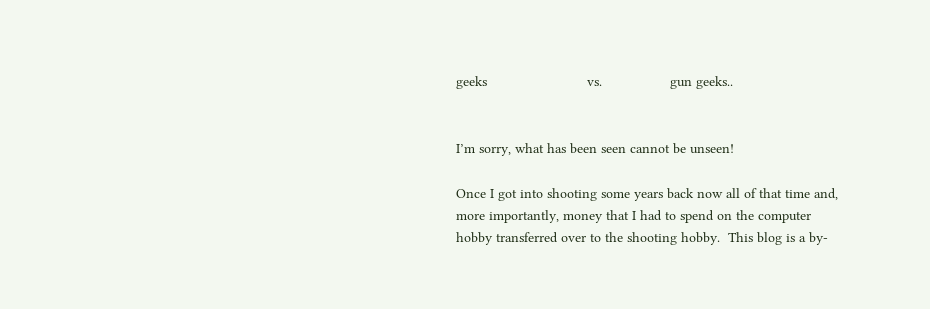geeks                         vs.                 gun geeks..


I’m sorry, what has been seen cannot be unseen!

Once I got into shooting some years back now all of that time and, more importantly, money that I had to spend on the computer hobby transferred over to the shooting hobby.  This blog is a by-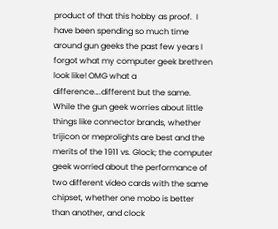product of that this hobby as proof.  I have been spending so much time around gun geeks the past few years I forgot what my computer geek brethren look like! OMG what a difference….different but the same.  While the gun geek worries about little things like connector brands, whether trijicon or meprolights are best and the merits of the 1911 vs. Glock; the computer geek worried about the performance of two different video cards with the same chipset, whether one mobo is better than another, and clock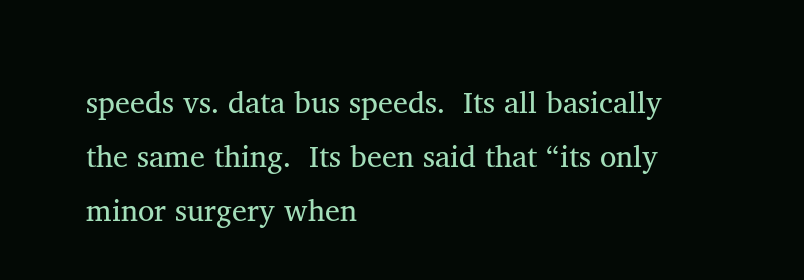speeds vs. data bus speeds.  Its all basically the same thing.  Its been said that “its only minor surgery when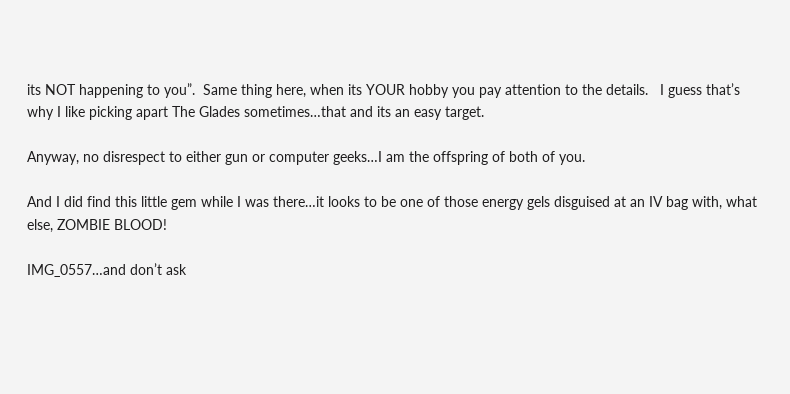its NOT happening to you”.  Same thing here, when its YOUR hobby you pay attention to the details.   I guess that’s why I like picking apart The Glades sometimes…that and its an easy target.

Anyway, no disrespect to either gun or computer geeks…I am the offspring of both of you.

And I did find this little gem while I was there…it looks to be one of those energy gels disguised at an IV bag with, what else, ZOMBIE BLOOD!

IMG_0557…and don’t ask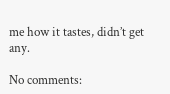me how it tastes, didn’t get any.

No comments: